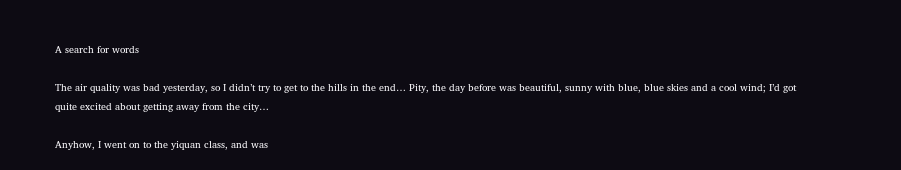A search for words

The air quality was bad yesterday, so I didn’t try to get to the hills in the end… Pity, the day before was beautiful, sunny with blue, blue skies and a cool wind; I’d got quite excited about getting away from the city…

Anyhow, I went on to the yiquan class, and was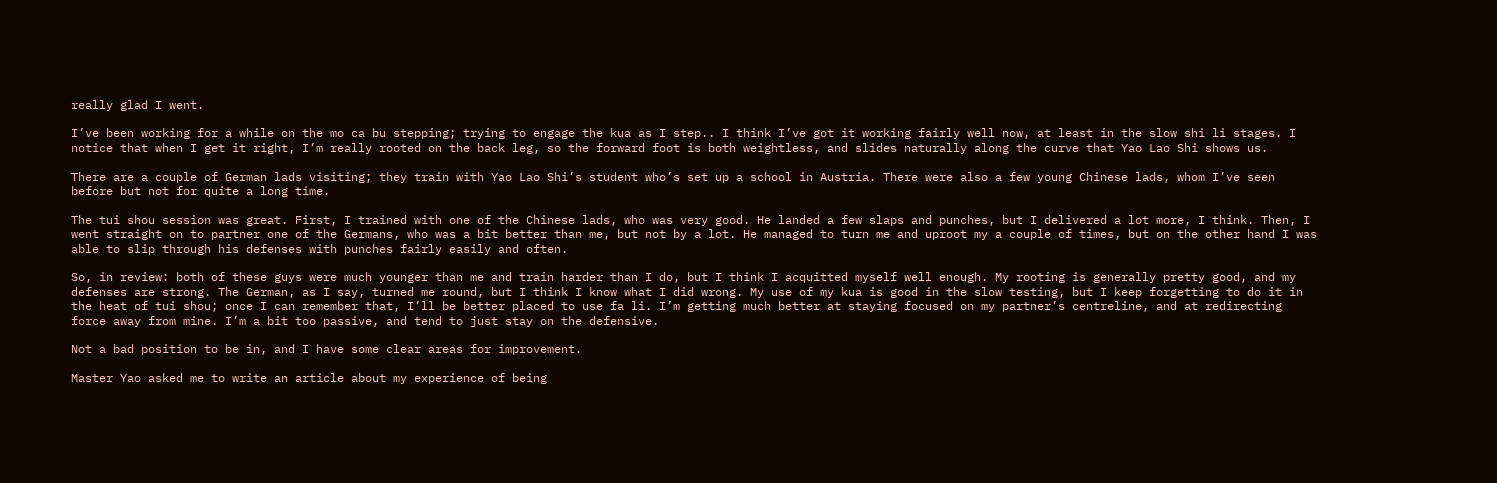really glad I went.

I’ve been working for a while on the mo ca bu stepping; trying to engage the kua as I step.. I think I’ve got it working fairly well now, at least in the slow shi li stages. I notice that when I get it right, I’m really rooted on the back leg, so the forward foot is both weightless, and slides naturally along the curve that Yao Lao Shi shows us.

There are a couple of German lads visiting; they train with Yao Lao Shi’s student who’s set up a school in Austria. There were also a few young Chinese lads, whom I’ve seen before but not for quite a long time.

The tui shou session was great. First, I trained with one of the Chinese lads, who was very good. He landed a few slaps and punches, but I delivered a lot more, I think. Then, I went straight on to partner one of the Germans, who was a bit better than me, but not by a lot. He managed to turn me and uproot my a couple of times, but on the other hand I was able to slip through his defenses with punches fairly easily and often.

So, in review: both of these guys were much younger than me and train harder than I do, but I think I acquitted myself well enough. My rooting is generally pretty good, and my defenses are strong. The German, as I say, turned me round, but I think I know what I did wrong. My use of my kua is good in the slow testing, but I keep forgetting to do it in the heat of tui shou; once I can remember that, I’ll be better placed to use fa li. I’m getting much better at staying focused on my partner’s centreline, and at redirecting force away from mine. I’m a bit too passive, and tend to just stay on the defensive.

Not a bad position to be in, and I have some clear areas for improvement.

Master Yao asked me to write an article about my experience of being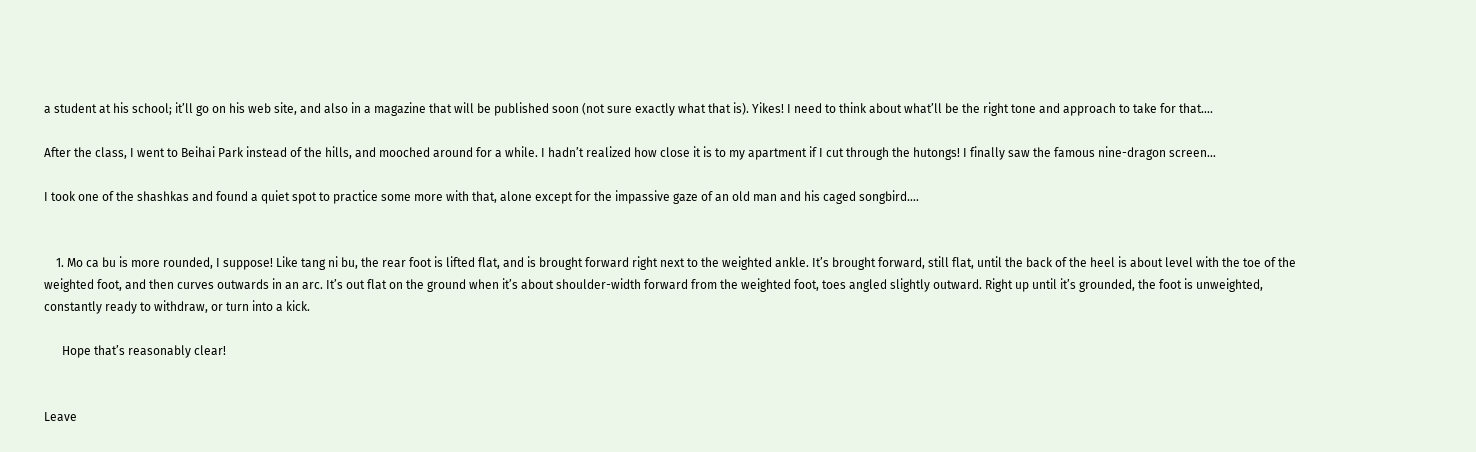a student at his school; it’ll go on his web site, and also in a magazine that will be published soon (not sure exactly what that is). Yikes! I need to think about what’ll be the right tone and approach to take for that….

After the class, I went to Beihai Park instead of the hills, and mooched around for a while. I hadn’t realized how close it is to my apartment if I cut through the hutongs! I finally saw the famous nine-dragon screen…

I took one of the shashkas and found a quiet spot to practice some more with that, alone except for the impassive gaze of an old man and his caged songbird….


    1. Mo ca bu is more rounded, I suppose! Like tang ni bu, the rear foot is lifted flat, and is brought forward right next to the weighted ankle. It’s brought forward, still flat, until the back of the heel is about level with the toe of the weighted foot, and then curves outwards in an arc. It’s out flat on the ground when it’s about shoulder-width forward from the weighted foot, toes angled slightly outward. Right up until it’s grounded, the foot is unweighted, constantly ready to withdraw, or turn into a kick.

      Hope that’s reasonably clear!


Leave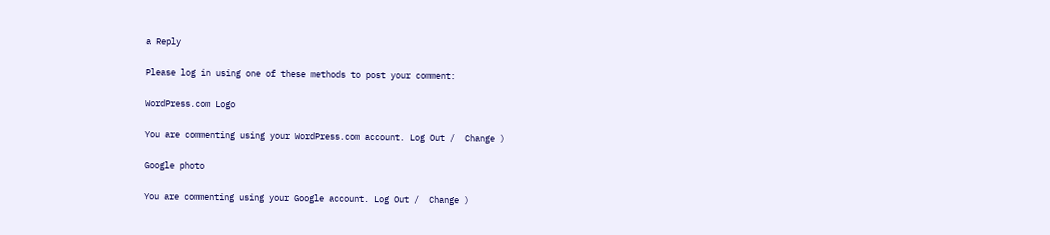a Reply

Please log in using one of these methods to post your comment:

WordPress.com Logo

You are commenting using your WordPress.com account. Log Out /  Change )

Google photo

You are commenting using your Google account. Log Out /  Change )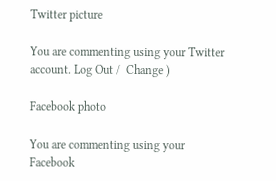Twitter picture

You are commenting using your Twitter account. Log Out /  Change )

Facebook photo

You are commenting using your Facebook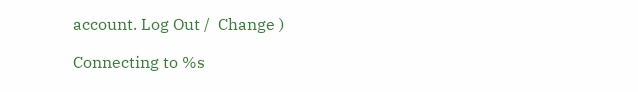account. Log Out /  Change )

Connecting to %s